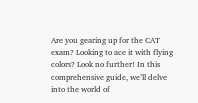Are you gearing up for the CAT exam? Looking to ace it with flying colors? Look no further! In this comprehensive guide, we’ll delve into the world of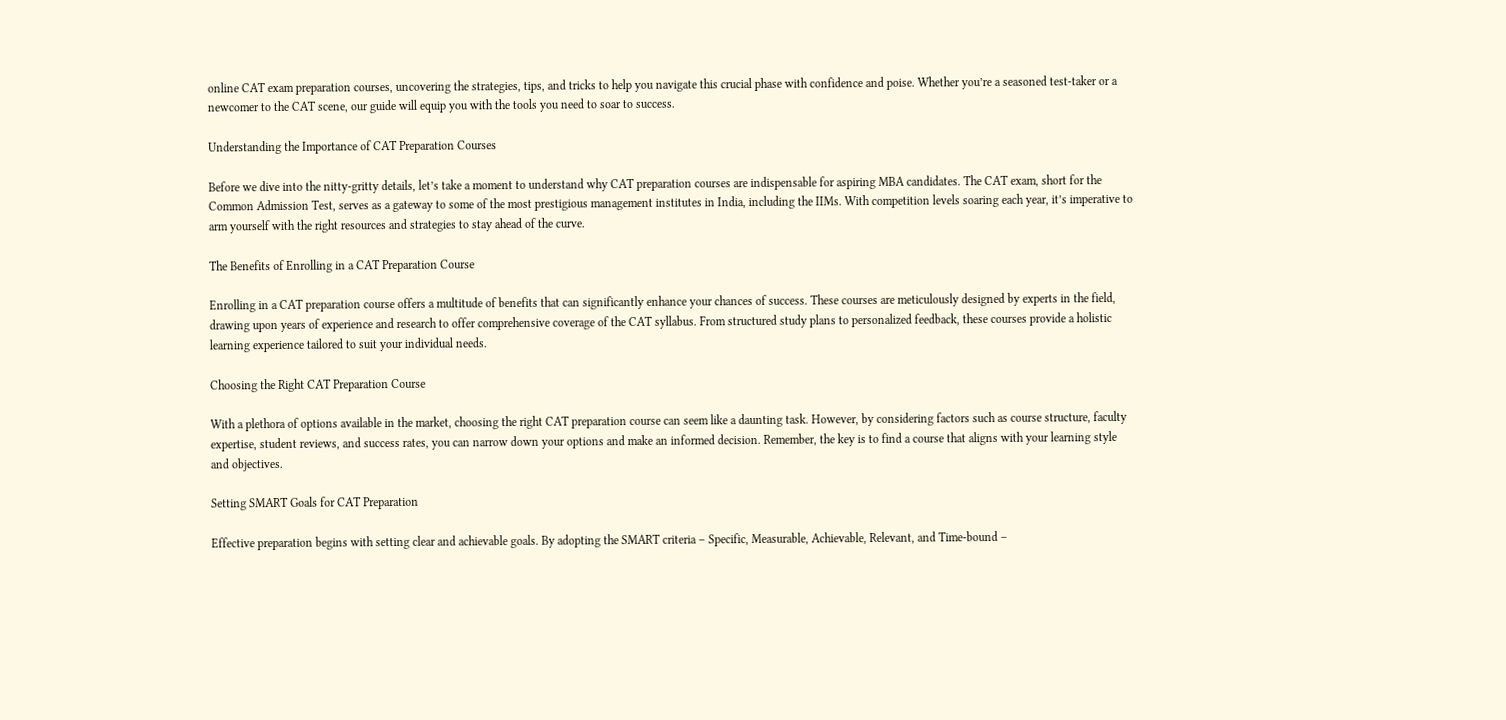online CAT exam preparation courses, uncovering the strategies, tips, and tricks to help you navigate this crucial phase with confidence and poise. Whether you’re a seasoned test-taker or a newcomer to the CAT scene, our guide will equip you with the tools you need to soar to success.

Understanding the Importance of CAT Preparation Courses

Before we dive into the nitty-gritty details, let’s take a moment to understand why CAT preparation courses are indispensable for aspiring MBA candidates. The CAT exam, short for the Common Admission Test, serves as a gateway to some of the most prestigious management institutes in India, including the IIMs. With competition levels soaring each year, it’s imperative to arm yourself with the right resources and strategies to stay ahead of the curve.

The Benefits of Enrolling in a CAT Preparation Course

Enrolling in a CAT preparation course offers a multitude of benefits that can significantly enhance your chances of success. These courses are meticulously designed by experts in the field, drawing upon years of experience and research to offer comprehensive coverage of the CAT syllabus. From structured study plans to personalized feedback, these courses provide a holistic learning experience tailored to suit your individual needs.

Choosing the Right CAT Preparation Course

With a plethora of options available in the market, choosing the right CAT preparation course can seem like a daunting task. However, by considering factors such as course structure, faculty expertise, student reviews, and success rates, you can narrow down your options and make an informed decision. Remember, the key is to find a course that aligns with your learning style and objectives.

Setting SMART Goals for CAT Preparation

Effective preparation begins with setting clear and achievable goals. By adopting the SMART criteria – Specific, Measurable, Achievable, Relevant, and Time-bound –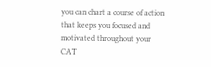you can chart a course of action that keeps you focused and motivated throughout your CAT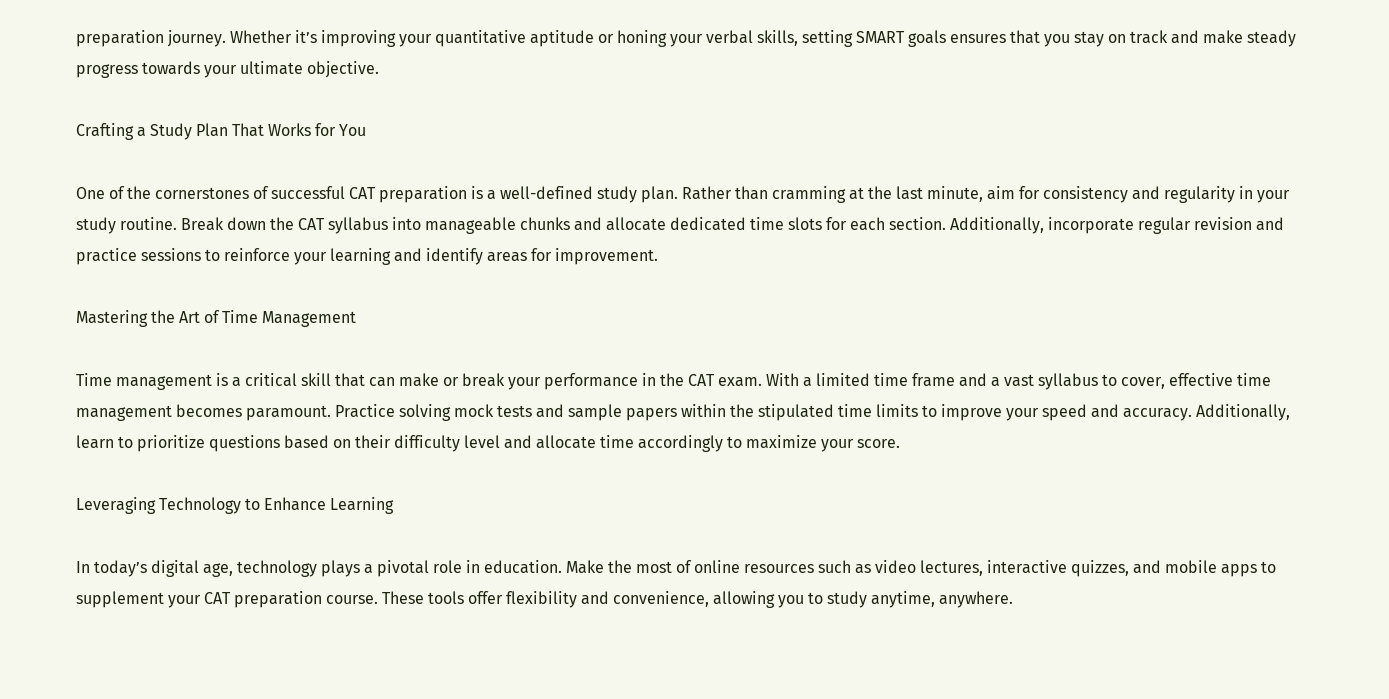preparation journey. Whether it’s improving your quantitative aptitude or honing your verbal skills, setting SMART goals ensures that you stay on track and make steady progress towards your ultimate objective.

Crafting a Study Plan That Works for You

One of the cornerstones of successful CAT preparation is a well-defined study plan. Rather than cramming at the last minute, aim for consistency and regularity in your study routine. Break down the CAT syllabus into manageable chunks and allocate dedicated time slots for each section. Additionally, incorporate regular revision and practice sessions to reinforce your learning and identify areas for improvement.

Mastering the Art of Time Management

Time management is a critical skill that can make or break your performance in the CAT exam. With a limited time frame and a vast syllabus to cover, effective time management becomes paramount. Practice solving mock tests and sample papers within the stipulated time limits to improve your speed and accuracy. Additionally, learn to prioritize questions based on their difficulty level and allocate time accordingly to maximize your score.

Leveraging Technology to Enhance Learning

In today’s digital age, technology plays a pivotal role in education. Make the most of online resources such as video lectures, interactive quizzes, and mobile apps to supplement your CAT preparation course. These tools offer flexibility and convenience, allowing you to study anytime, anywhere.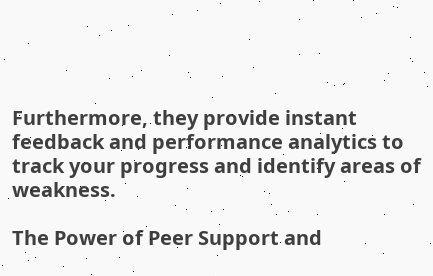Furthermore, they provide instant feedback and performance analytics to track your progress and identify areas of weakness.

The Power of Peer Support and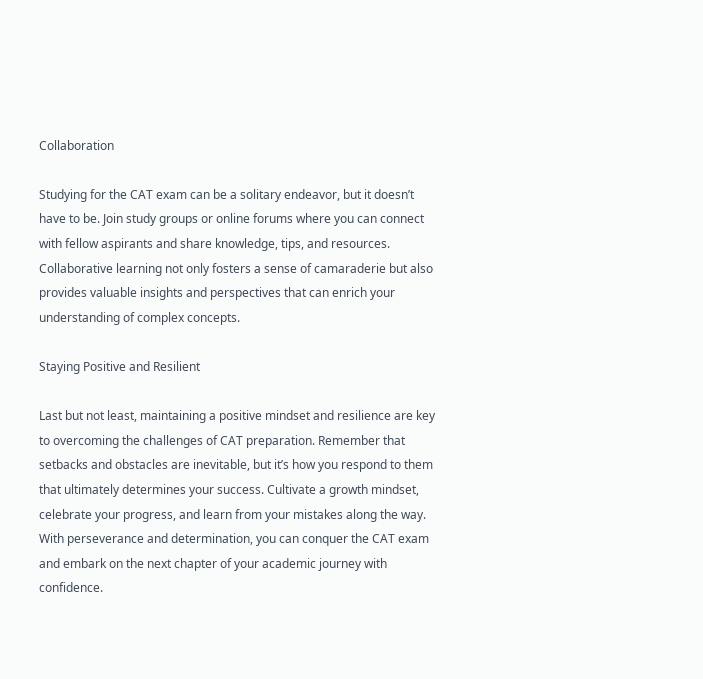Collaboration

Studying for the CAT exam can be a solitary endeavor, but it doesn’t have to be. Join study groups or online forums where you can connect with fellow aspirants and share knowledge, tips, and resources. Collaborative learning not only fosters a sense of camaraderie but also provides valuable insights and perspectives that can enrich your understanding of complex concepts.

Staying Positive and Resilient

Last but not least, maintaining a positive mindset and resilience are key to overcoming the challenges of CAT preparation. Remember that setbacks and obstacles are inevitable, but it’s how you respond to them that ultimately determines your success. Cultivate a growth mindset, celebrate your progress, and learn from your mistakes along the way. With perseverance and determination, you can conquer the CAT exam and embark on the next chapter of your academic journey with confidence.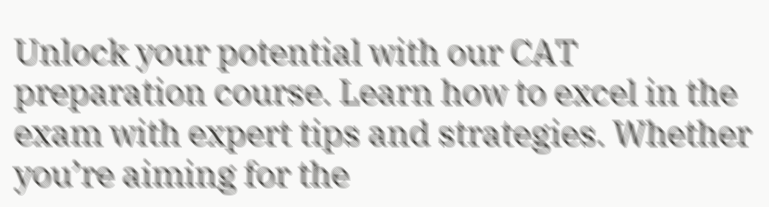Unlock your potential with our CAT preparation course. Learn how to excel in the exam with expert tips and strategies. Whether you’re aiming for the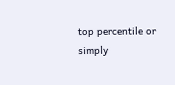top percentile or simply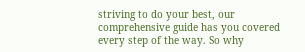striving to do your best, our comprehensive guide has you covered every step of the way. So why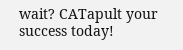wait? CATapult your success today!